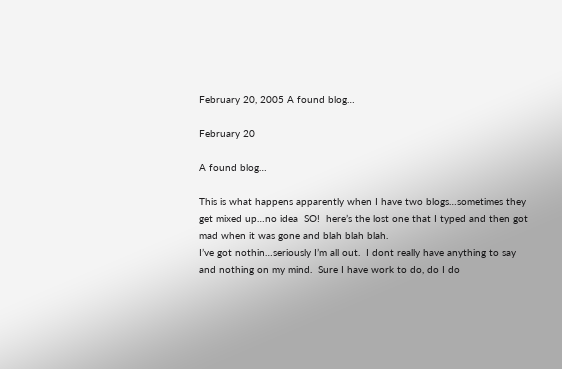February 20, 2005 A found blog…

February 20

A found blog…

This is what happens apparently when I have two blogs…sometimes they get mixed up…no idea  SO!  here’s the lost one that I typed and then got mad when it was gone and blah blah blah.
I’ve got nothin…seriously I’m all out.  I dont really have anything to say and nothing on my mind.  Sure I have work to do, do I do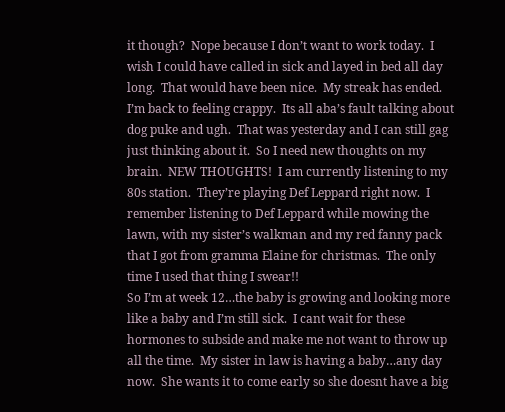it though?  Nope because I don’t want to work today.  I wish I could have called in sick and layed in bed all day long.  That would have been nice.  My streak has ended.  I’m back to feeling crappy.  Its all aba’s fault talking about dog puke and ugh.  That was yesterday and I can still gag just thinking about it.  So I need new thoughts on my brain.  NEW THOUGHTS!  I am currently listening to my 80s station.  They’re playing Def Leppard right now.  I remember listening to Def Leppard while mowing the lawn, with my sister’s walkman and my red fanny pack that I got from gramma Elaine for christmas.  The only time I used that thing I swear!!
So I’m at week 12…the baby is growing and looking more like a baby and I’m still sick.  I cant wait for these hormones to subside and make me not want to throw up all the time.  My sister in law is having a baby…any day now.  She wants it to come early so she doesnt have a big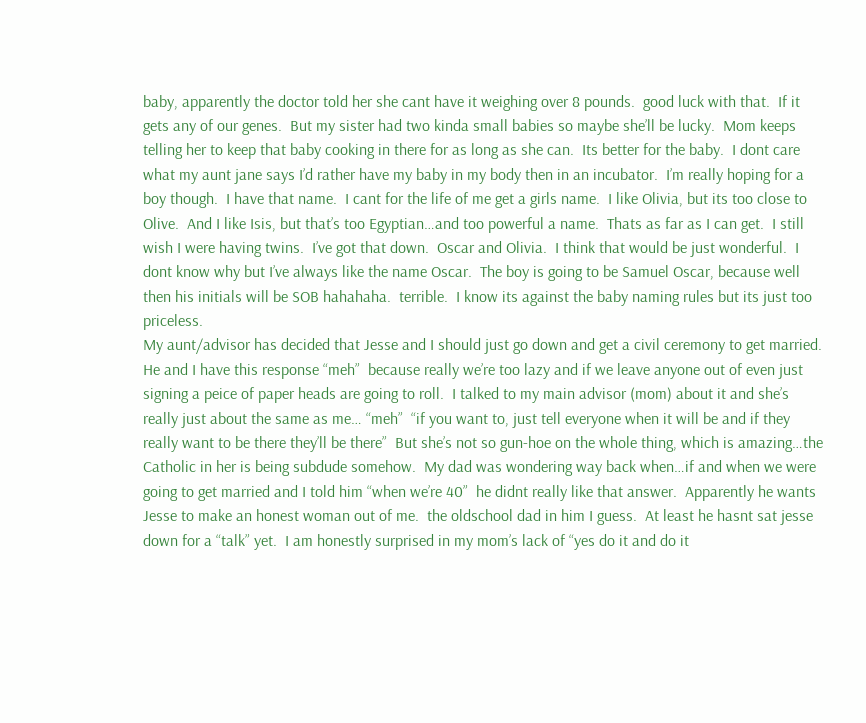baby, apparently the doctor told her she cant have it weighing over 8 pounds.  good luck with that.  If it gets any of our genes.  But my sister had two kinda small babies so maybe she’ll be lucky.  Mom keeps telling her to keep that baby cooking in there for as long as she can.  Its better for the baby.  I dont care what my aunt jane says I’d rather have my baby in my body then in an incubator.  I’m really hoping for a boy though.  I have that name.  I cant for the life of me get a girls name.  I like Olivia, but its too close to Olive.  And I like Isis, but that’s too Egyptian…and too powerful a name.  Thats as far as I can get.  I still wish I were having twins.  I’ve got that down.  Oscar and Olivia.  I think that would be just wonderful.  I dont know why but I’ve always like the name Oscar.  The boy is going to be Samuel Oscar, because well then his initials will be SOB hahahaha.  terrible.  I know its against the baby naming rules but its just too priceless.
My aunt/advisor has decided that Jesse and I should just go down and get a civil ceremony to get married.  He and I have this response “meh”  because really we’re too lazy and if we leave anyone out of even just signing a peice of paper heads are going to roll.  I talked to my main advisor (mom) about it and she’s really just about the same as me… “meh”  “if you want to, just tell everyone when it will be and if they really want to be there they’ll be there”  But she’s not so gun-hoe on the whole thing, which is amazing…the Catholic in her is being subdude somehow.  My dad was wondering way back when…if and when we were going to get married and I told him “when we’re 40”  he didnt really like that answer.  Apparently he wants Jesse to make an honest woman out of me.  the oldschool dad in him I guess.  At least he hasnt sat jesse down for a “talk” yet.  I am honestly surprised in my mom’s lack of “yes do it and do it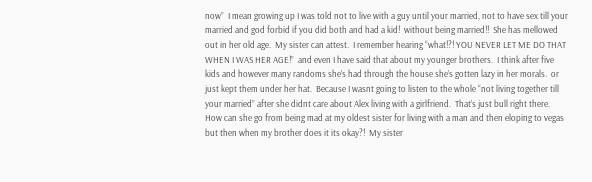now”  I mean growing up I was told not to live with a guy until your married, not to have sex till your married and god forbid if you did both and had a kid!  without being married!!  She has mellowed out in her old age.  My sister can attest.  I remember hearing “what!?! YOU NEVER LET ME DO THAT WHEN I WAS HER AGE!”  and even I have said that about my younger brothers.  I think after five kids and however many randoms she’s had through the house she’s gotten lazy in her morals.  or just kept them under her hat.  Because I wasnt going to listen to the whole “not living together till your married” after she didnt care about Alex living with a girlfriend.  That’s just bull right there.  How can she go from being mad at my oldest sister for living with a man and then eloping to vegas but then when my brother does it its okay?!  My sister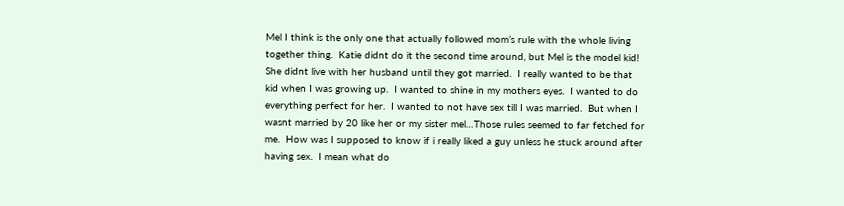Mel I think is the only one that actually followed mom’s rule with the whole living together thing.  Katie didnt do it the second time around, but Mel is the model kid!  She didnt live with her husband until they got married.  I really wanted to be that kid when I was growing up.  I wanted to shine in my mothers eyes.  I wanted to do everything perfect for her.  I wanted to not have sex till I was married.  But when I wasnt married by 20 like her or my sister mel…Those rules seemed to far fetched for me.  How was I supposed to know if i really liked a guy unless he stuck around after having sex.  I mean what do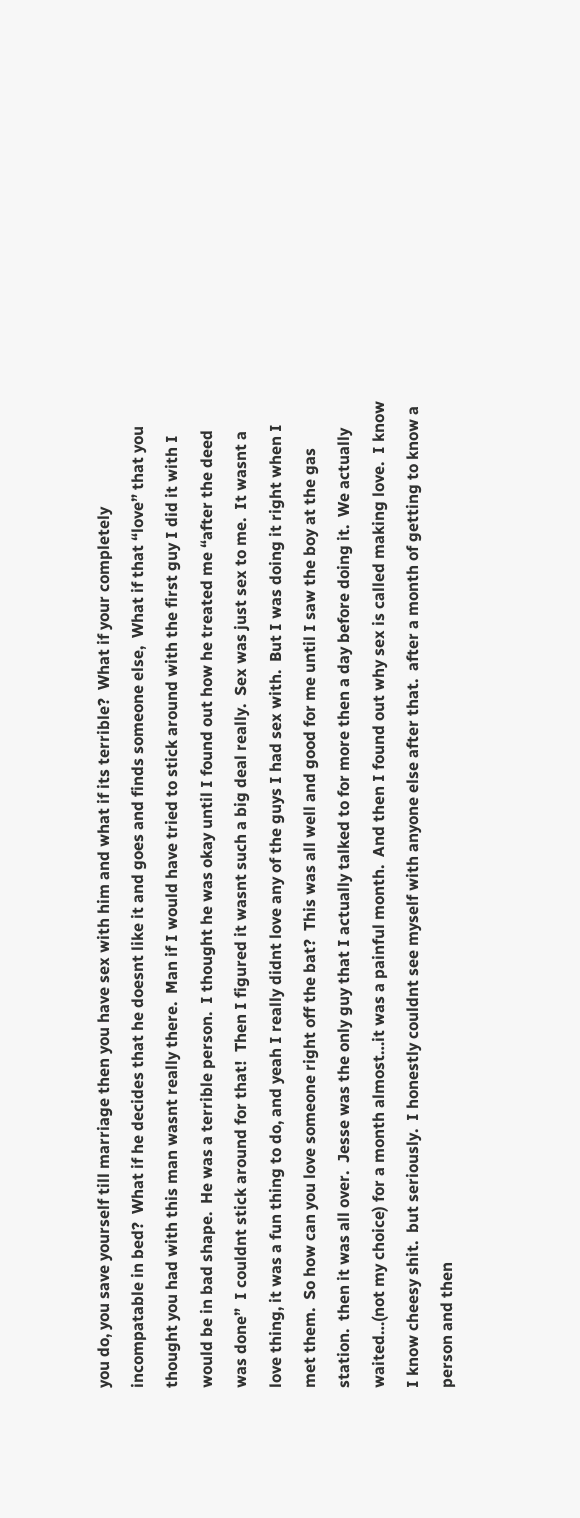you do, you save yourself till marriage then you have sex with him and what if its terrible?  What if your completely incompatable in bed?  What if he decides that he doesnt like it and goes and finds someone else,  What if that “love” that you thought you had with this man wasnt really there.  Man if I would have tried to stick around with the first guy I did it with I would be in bad shape.  He was a terrible person.  I thought he was okay until I found out how he treated me “after the deed was done”  I couldnt stick around for that!  Then I figured it wasnt such a big deal really.  Sex was just sex to me.  It wasnt a love thing, it was a fun thing to do, and yeah I really didnt love any of the guys I had sex with.  But I was doing it right when I met them.  So how can you love someone right off the bat?  This was all well and good for me until I saw the boy at the gas station.  then it was all over.  Jesse was the only guy that I actually talked to for more then a day before doing it.  We actually waited…(not my choice) for a month almost…it was a painful month.  And then I found out why sex is called making love.  I know I know cheesy shit.  but seriously.  I honestly couldnt see myself with anyone else after that.  after a month of getting to know a person and then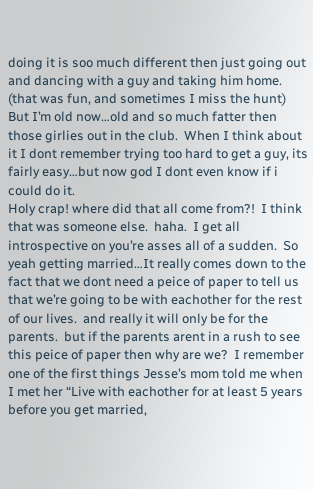doing it is soo much different then just going out and dancing with a guy and taking him home.  (that was fun, and sometimes I miss the hunt) But I’m old now…old and so much fatter then those girlies out in the club.  When I think about it I dont remember trying too hard to get a guy, its fairly easy…but now god I dont even know if i could do it.
Holy crap! where did that all come from?!  I think that was someone else.  haha.  I get all introspective on you’re asses all of a sudden.  So yeah getting married…It really comes down to the fact that we dont need a peice of paper to tell us that we’re going to be with eachother for the rest of our lives.  and really it will only be for the parents.  but if the parents arent in a rush to see this peice of paper then why are we?  I remember one of the first things Jesse’s mom told me when I met her “Live with eachother for at least 5 years before you get married,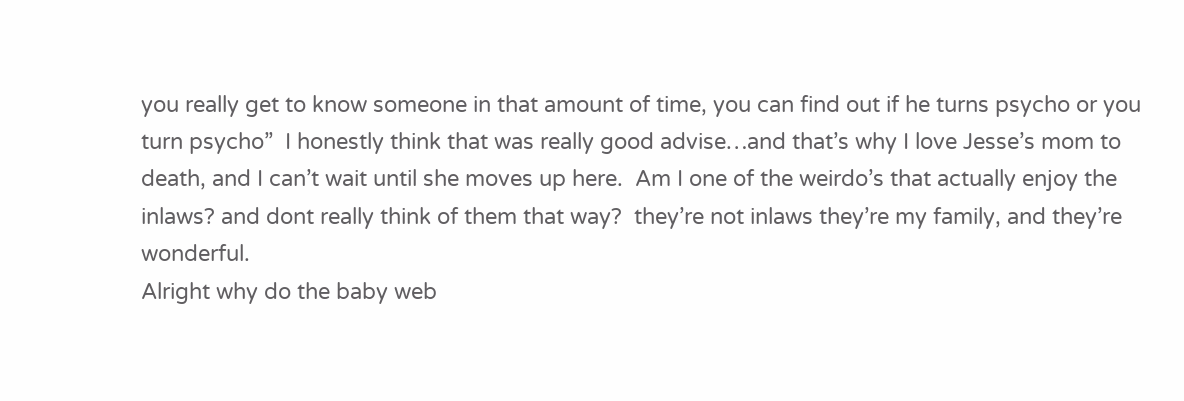you really get to know someone in that amount of time, you can find out if he turns psycho or you turn psycho”  I honestly think that was really good advise…and that’s why I love Jesse’s mom to death, and I can’t wait until she moves up here.  Am I one of the weirdo’s that actually enjoy the inlaws? and dont really think of them that way?  they’re not inlaws they’re my family, and they’re wonderful.
Alright why do the baby web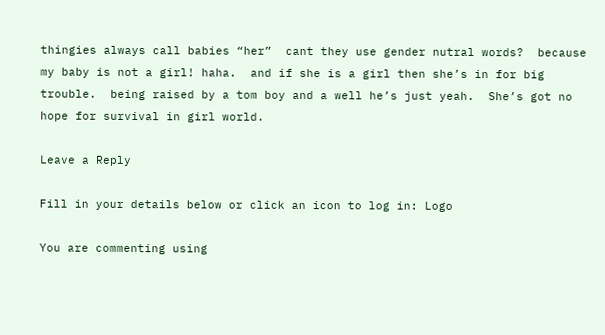thingies always call babies “her”  cant they use gender nutral words?  because my baby is not a girl! haha.  and if she is a girl then she’s in for big trouble.  being raised by a tom boy and a well he’s just yeah.  She’s got no hope for survival in girl world.

Leave a Reply

Fill in your details below or click an icon to log in: Logo

You are commenting using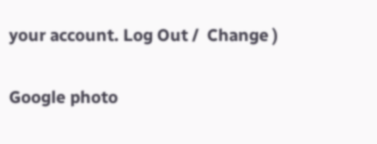your account. Log Out /  Change )

Google photo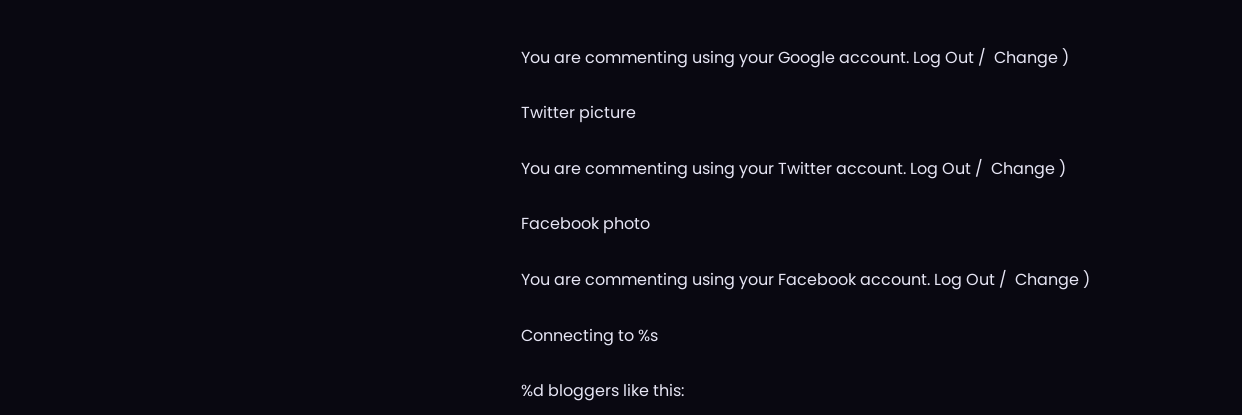You are commenting using your Google account. Log Out /  Change )

Twitter picture

You are commenting using your Twitter account. Log Out /  Change )

Facebook photo

You are commenting using your Facebook account. Log Out /  Change )

Connecting to %s

%d bloggers like this: